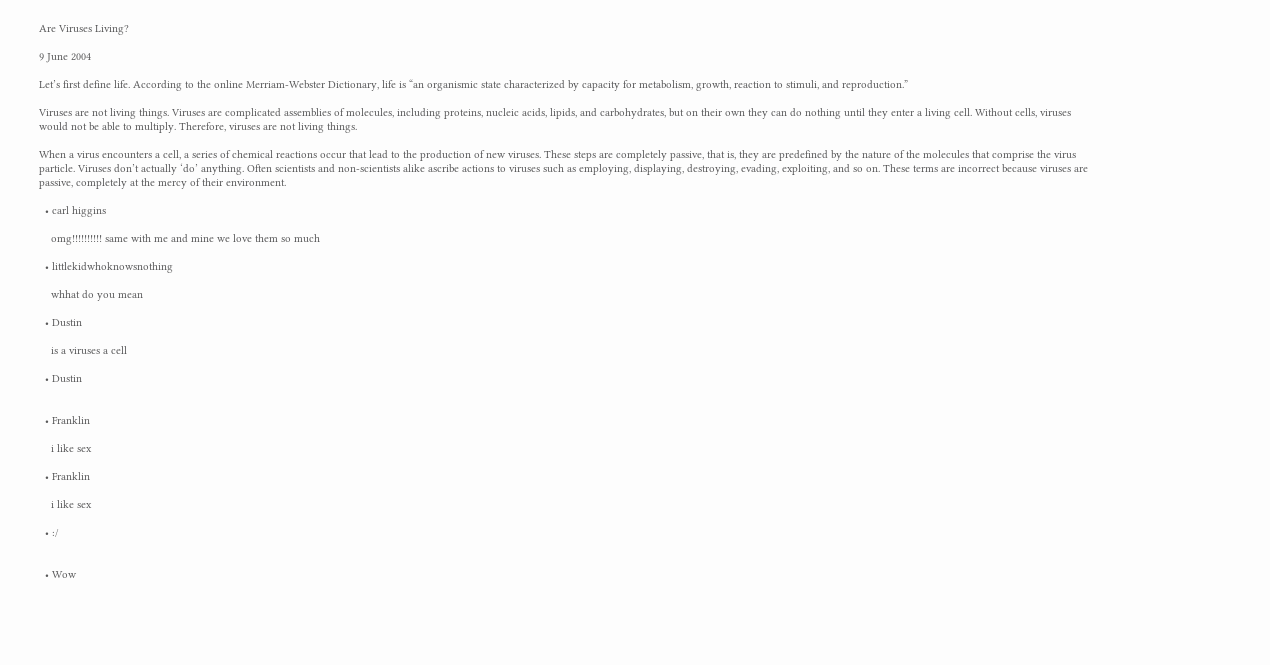Are Viruses Living?

9 June 2004

Let’s first define life. According to the online Merriam-Webster Dictionary, life is “an organismic state characterized by capacity for metabolism, growth, reaction to stimuli, and reproduction.”

Viruses are not living things. Viruses are complicated assemblies of molecules, including proteins, nucleic acids, lipids, and carbohydrates, but on their own they can do nothing until they enter a living cell. Without cells, viruses would not be able to multiply. Therefore, viruses are not living things.

When a virus encounters a cell, a series of chemical reactions occur that lead to the production of new viruses. These steps are completely passive, that is, they are predefined by the nature of the molecules that comprise the virus particle. Viruses don’t actually ‘do’ anything. Often scientists and non-scientists alike ascribe actions to viruses such as employing, displaying, destroying, evading, exploiting, and so on. These terms are incorrect because viruses are passive, completely at the mercy of their environment.

  • carl higgins

    omg!!!!!!!!!! same with me and mine we love them so much

  • littlekidwhoknowsnothing

    whhat do you mean

  • Dustin

    is a viruses a cell

  • Dustin


  • Franklin

    i like sex

  • Franklin

    i like sex

  • :/


  • Wow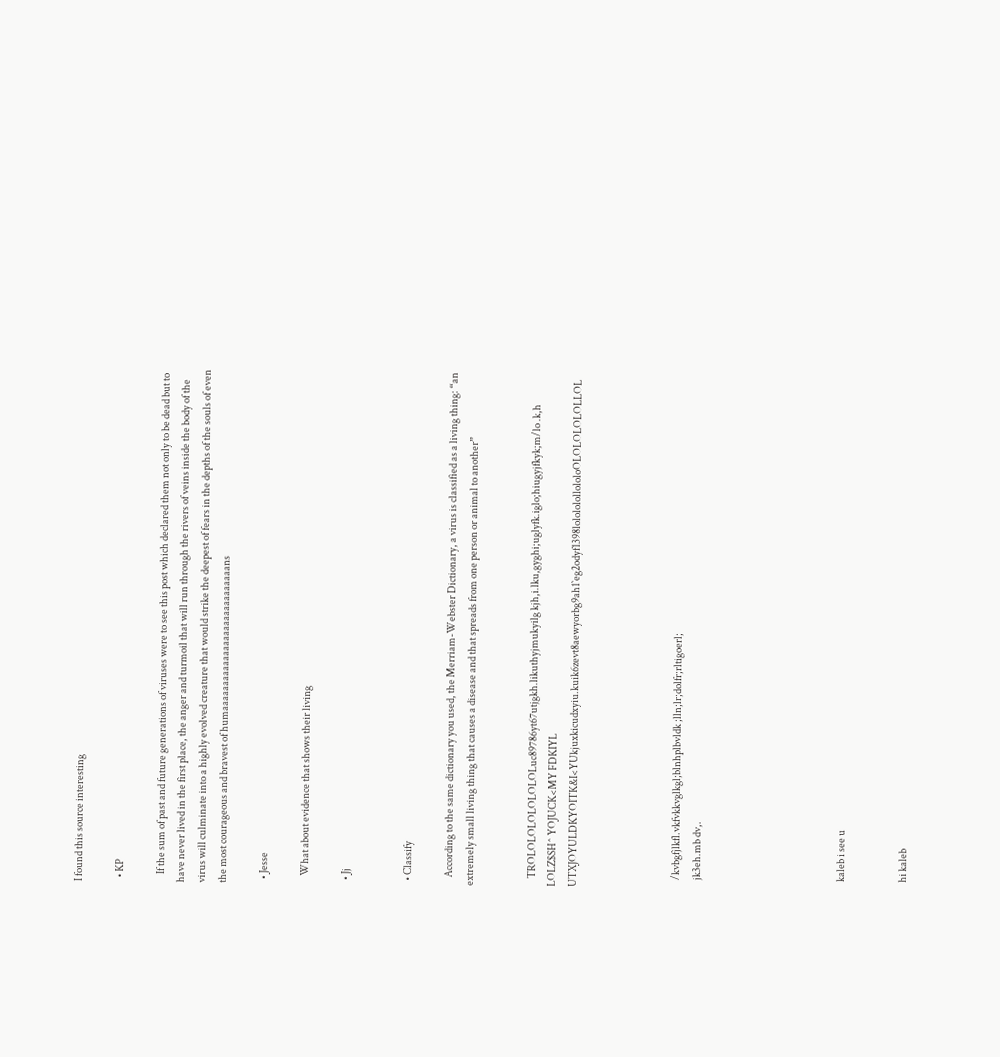I found this source interesting

  • KP

    If the sum of past and future generations of viruses were to see this post which declared them not only to be dead but to have never lived in the first place, the anger and turmoil that will run through the rivers of veins inside the body of the virus will culminate into a highly evolved creature that would strike the deepest of fears in the depths of the souls of even the most courageous and bravest of humaaaaaaaaaaaaaaaaaaaaaaaaaaaaans

  • Jesse

    What about evidence that shows their living

  • Jj


  • Classify

    According to the same dictionary you used, the Merriam-Webster Dictionary, a virus is classified as a living thing: “an extremely small living thing that causes a disease and that spreads from one person or animal to another”


    TROLOLOLOLOLOLOLuc89786yt67utjgkh.likuthyjmukyilg kjh,i.lku,gyghi;uglyfk.iglo;hiugyjfkyk;m/lo .k,h LOLZ$SH^ YOJUCK<MY FDKIYL UTXJOYULDKYOITK&I<YUkjuxkicudxyiu.kuik6zevt8aewyorbg9ah1`eg2odyf1398lolololollololoOLOLOLOLOLLOL




    /kvbgfjlkfl.vkfvkkvglkgl;blnhplbvldk ;lln;lr;dolfr;rltigoerl;
    jk3eh.mb dv,.






    kaleb i see u


    hi kaleb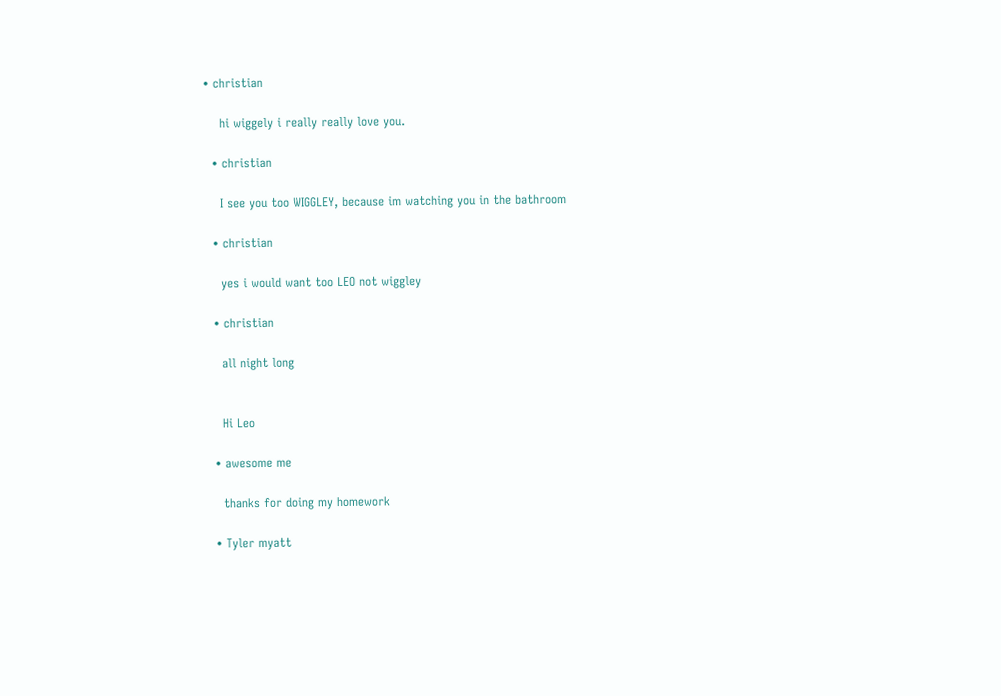• christian

    hi wiggely i really really love you.

  • christian

    I see you too WIGGLEY, because im watching you in the bathroom

  • christian

    yes i would want too LEO not wiggley

  • christian

    all night long


    Hi Leo

  • awesome me

    thanks for doing my homework

  • Tyler myatt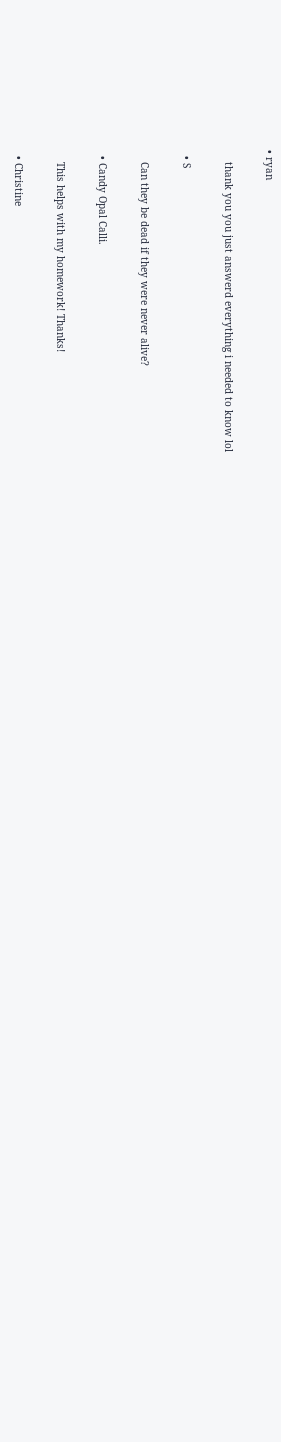• ryan

    thank you you just answerd everything i needed to know lol

  • S

    Can they be dead if they were never alive?

  • Candy Opal Calli.

    This helps with my homework! Thanks!

  • Christine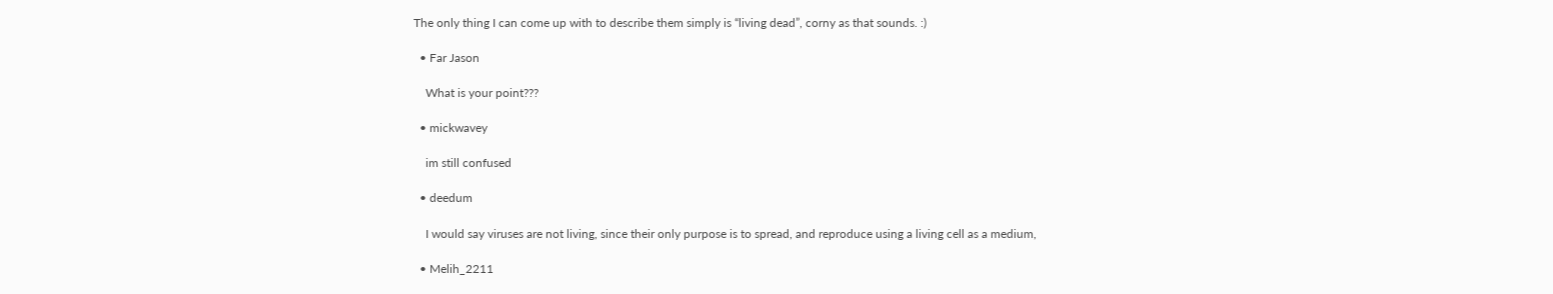The only thing I can come up with to describe them simply is “living dead”, corny as that sounds. :)

  • Far Jason

    What is your point???

  • mickwavey

    im still confused

  • deedum

    I would say viruses are not living, since their only purpose is to spread, and reproduce using a living cell as a medium,

  • Melih_2211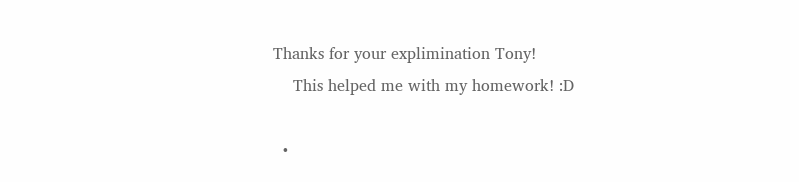Thanks for your explimination Tony!
    This helped me with my homework! :D

  •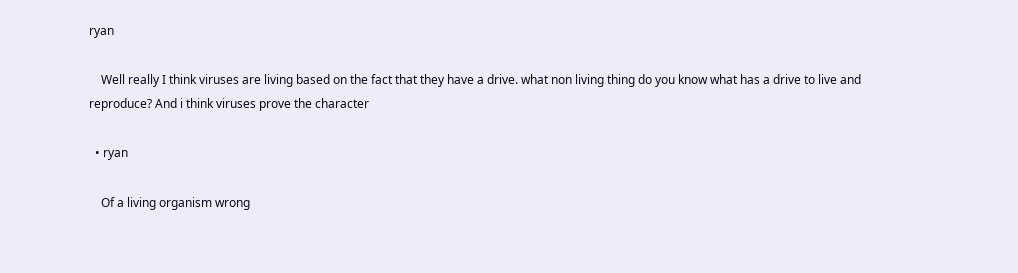ryan

    Well really I think viruses are living based on the fact that they have a drive. what non living thing do you know what has a drive to live and reproduce? And i think viruses prove the character

  • ryan

    Of a living organism wrong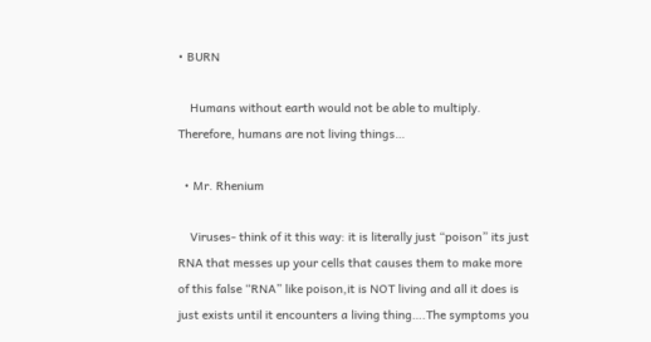• BURN

    Humans without earth would not be able to multiply. Therefore, humans are not living things…

  • Mr. Rhenium

    Viruses- think of it this way: it is literally just “poison” its just RNA that messes up your cells that causes them to make more of this false “RNA” like poison,it is NOT living and all it does is just exists until it encounters a living thing….The symptoms you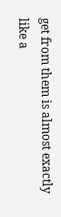get from them is almost exactly like a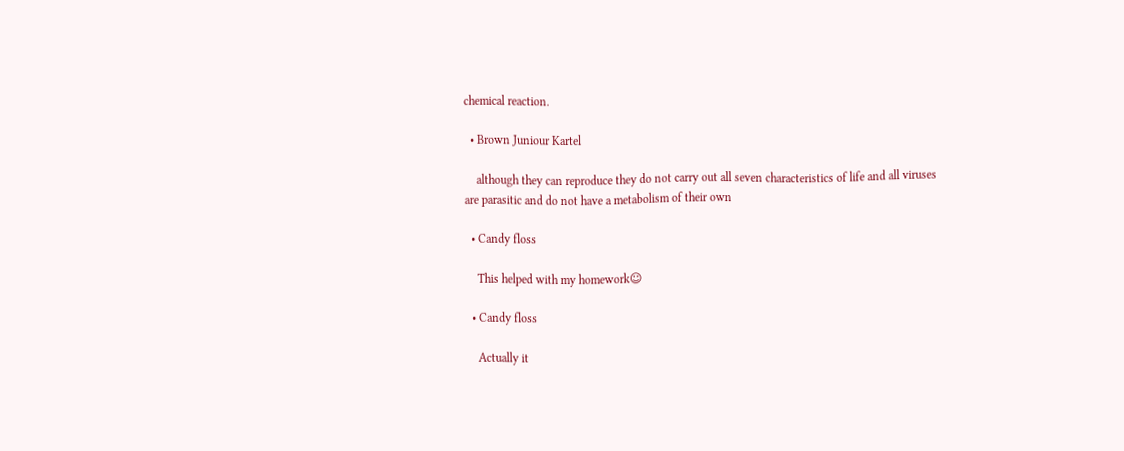chemical reaction.

  • Brown Juniour Kartel

    although they can reproduce they do not carry out all seven characteristics of life and all viruses are parasitic and do not have a metabolism of their own

  • Candy floss

    This helped with my homework☺

  • Candy floss

    Actually it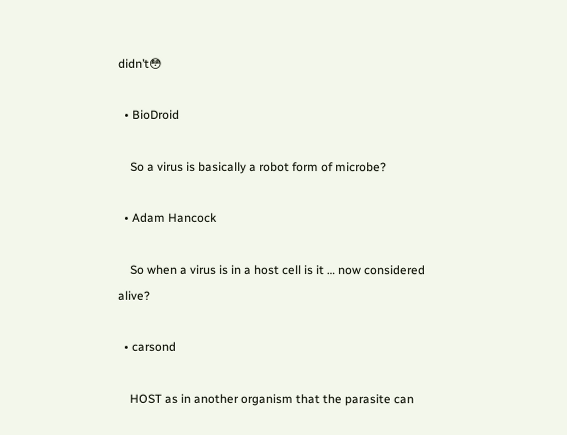didn’t😳

  • BioDroid

    So a virus is basically a robot form of microbe?

  • Adam Hancock

    So when a virus is in a host cell is it … now considered alive?

  • carsond

    HOST as in another organism that the parasite can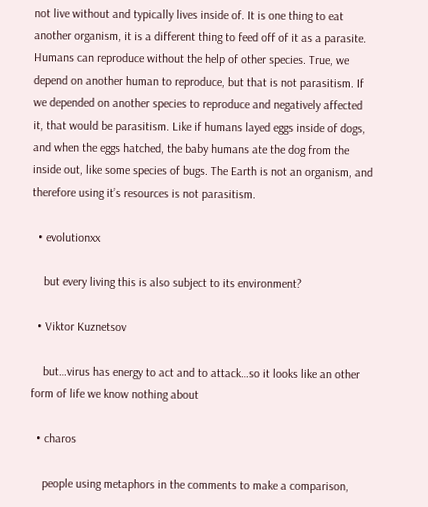not live without and typically lives inside of. It is one thing to eat another organism, it is a different thing to feed off of it as a parasite. Humans can reproduce without the help of other species. True, we depend on another human to reproduce, but that is not parasitism. If we depended on another species to reproduce and negatively affected it, that would be parasitism. Like if humans layed eggs inside of dogs, and when the eggs hatched, the baby humans ate the dog from the inside out, like some species of bugs. The Earth is not an organism, and therefore using it’s resources is not parasitism.

  • evolutionxx

    but every living this is also subject to its environment?

  • Viktor Kuznetsov

    but…virus has energy to act and to attack…so it looks like an other form of life we know nothing about

  • charos

    people using metaphors in the comments to make a comparison,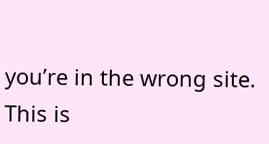you’re in the wrong site. This is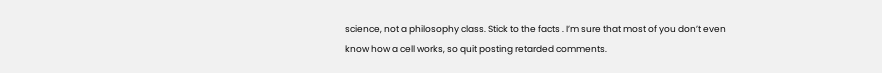science, not a philosophy class. Stick to the facts . I’m sure that most of you don’t even know how a cell works, so quit posting retarded comments.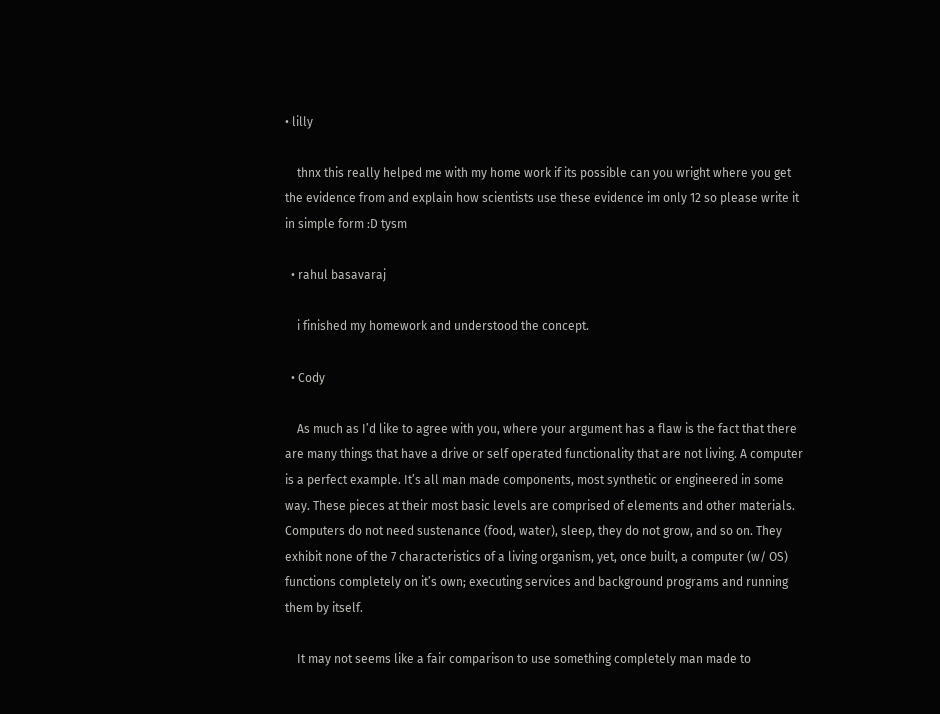• lilly

    thnx this really helped me with my home work if its possible can you wright where you get the evidence from and explain how scientists use these evidence im only 12 so please write it in simple form :D tysm

  • rahul basavaraj

    i finished my homework and understood the concept.

  • Cody

    As much as I’d like to agree with you, where your argument has a flaw is the fact that there are many things that have a drive or self operated functionality that are not living. A computer is a perfect example. It’s all man made components, most synthetic or engineered in some way. These pieces at their most basic levels are comprised of elements and other materials. Computers do not need sustenance (food, water), sleep, they do not grow, and so on. They exhibit none of the 7 characteristics of a living organism, yet, once built, a computer (w/ OS) functions completely on it’s own; executing services and background programs and running them by itself.

    It may not seems like a fair comparison to use something completely man made to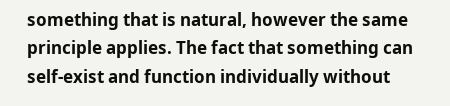something that is natural, however the same principle applies. The fact that something can self-exist and function individually without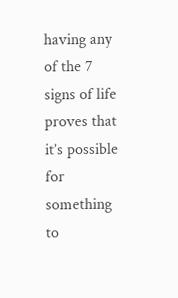having any of the 7 signs of life proves that it’s possible for something to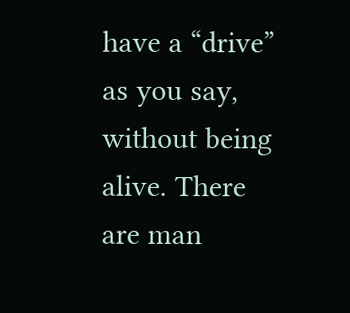have a “drive” as you say, without being alive. There are man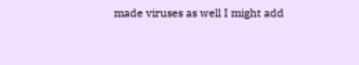made viruses as well I might add